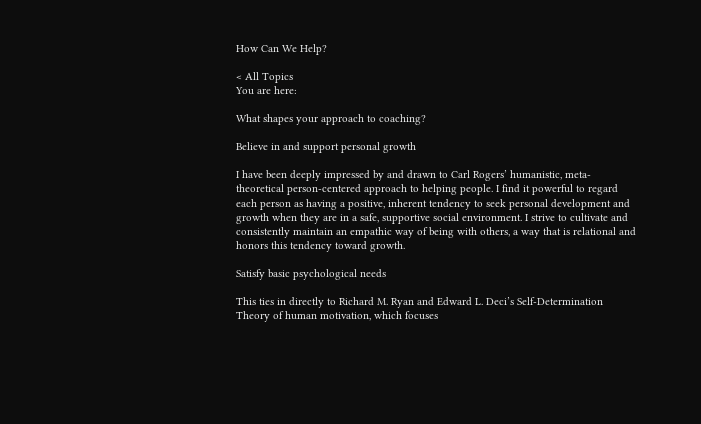How Can We Help?

< All Topics
You are here:

What shapes your approach to coaching?

Believe in and support personal growth

I have been deeply impressed by and drawn to Carl Rogers’ humanistic, meta-theoretical person-centered approach to helping people. I find it powerful to regard each person as having a positive, inherent tendency to seek personal development and growth when they are in a safe, supportive social environment. I strive to cultivate and consistently maintain an empathic way of being with others, a way that is relational and honors this tendency toward growth.

Satisfy basic psychological needs

This ties in directly to Richard M. Ryan and Edward L. Deci’s Self-Determination Theory of human motivation, which focuses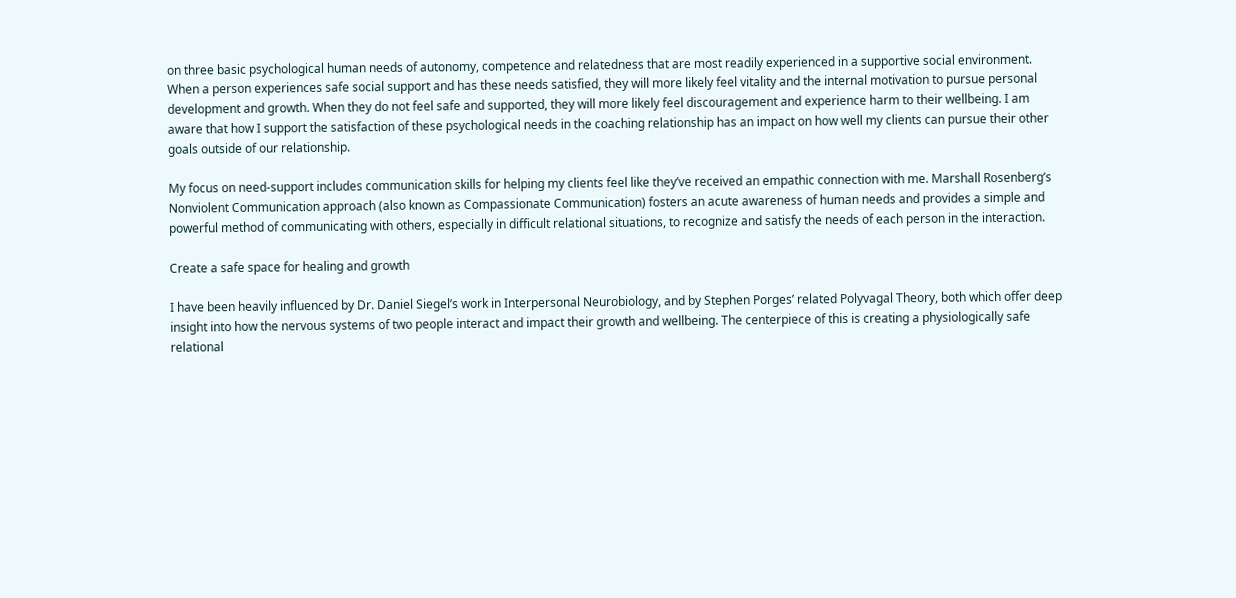on three basic psychological human needs of autonomy, competence and relatedness that are most readily experienced in a supportive social environment. When a person experiences safe social support and has these needs satisfied, they will more likely feel vitality and the internal motivation to pursue personal development and growth. When they do not feel safe and supported, they will more likely feel discouragement and experience harm to their wellbeing. I am aware that how I support the satisfaction of these psychological needs in the coaching relationship has an impact on how well my clients can pursue their other goals outside of our relationship.

My focus on need-support includes communication skills for helping my clients feel like they’ve received an empathic connection with me. Marshall Rosenberg’s Nonviolent Communication approach (also known as Compassionate Communication) fosters an acute awareness of human needs and provides a simple and powerful method of communicating with others, especially in difficult relational situations, to recognize and satisfy the needs of each person in the interaction.

Create a safe space for healing and growth

I have been heavily influenced by Dr. Daniel Siegel’s work in Interpersonal Neurobiology, and by Stephen Porges’ related Polyvagal Theory, both which offer deep insight into how the nervous systems of two people interact and impact their growth and wellbeing. The centerpiece of this is creating a physiologically safe relational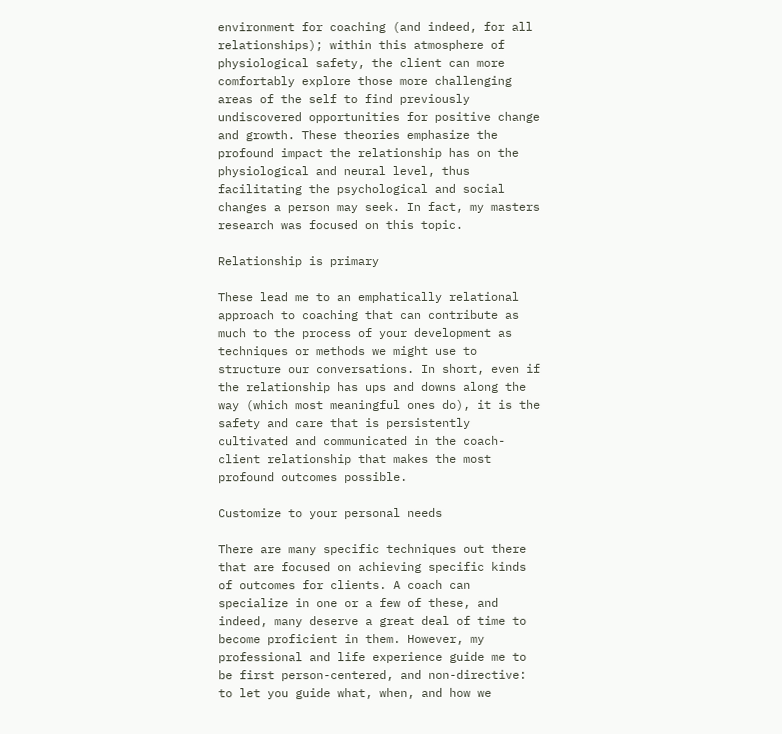environment for coaching (and indeed, for all relationships); within this atmosphere of physiological safety, the client can more comfortably explore those more challenging areas of the self to find previously undiscovered opportunities for positive change and growth. These theories emphasize the profound impact the relationship has on the physiological and neural level, thus facilitating the psychological and social changes a person may seek. In fact, my masters research was focused on this topic.

Relationship is primary

These lead me to an emphatically relational approach to coaching that can contribute as much to the process of your development as techniques or methods we might use to structure our conversations. In short, even if the relationship has ups and downs along the way (which most meaningful ones do), it is the safety and care that is persistently cultivated and communicated in the coach-client relationship that makes the most profound outcomes possible.

Customize to your personal needs

There are many specific techniques out there that are focused on achieving specific kinds of outcomes for clients. A coach can specialize in one or a few of these, and indeed, many deserve a great deal of time to become proficient in them. However, my professional and life experience guide me to be first person-centered, and non-directive: to let you guide what, when, and how we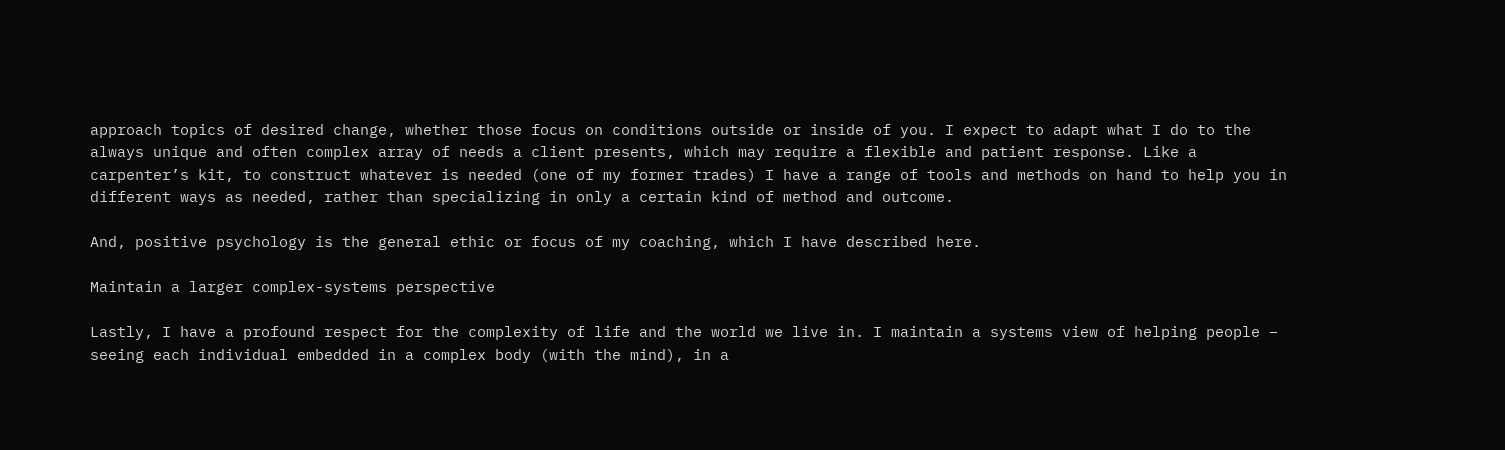approach topics of desired change, whether those focus on conditions outside or inside of you. I expect to adapt what I do to the always unique and often complex array of needs a client presents, which may require a flexible and patient response. Like a carpenter’s kit, to construct whatever is needed (one of my former trades) I have a range of tools and methods on hand to help you in different ways as needed, rather than specializing in only a certain kind of method and outcome.

And, positive psychology is the general ethic or focus of my coaching, which I have described here.

Maintain a larger complex-systems perspective

Lastly, I have a profound respect for the complexity of life and the world we live in. I maintain a systems view of helping people – seeing each individual embedded in a complex body (with the mind), in a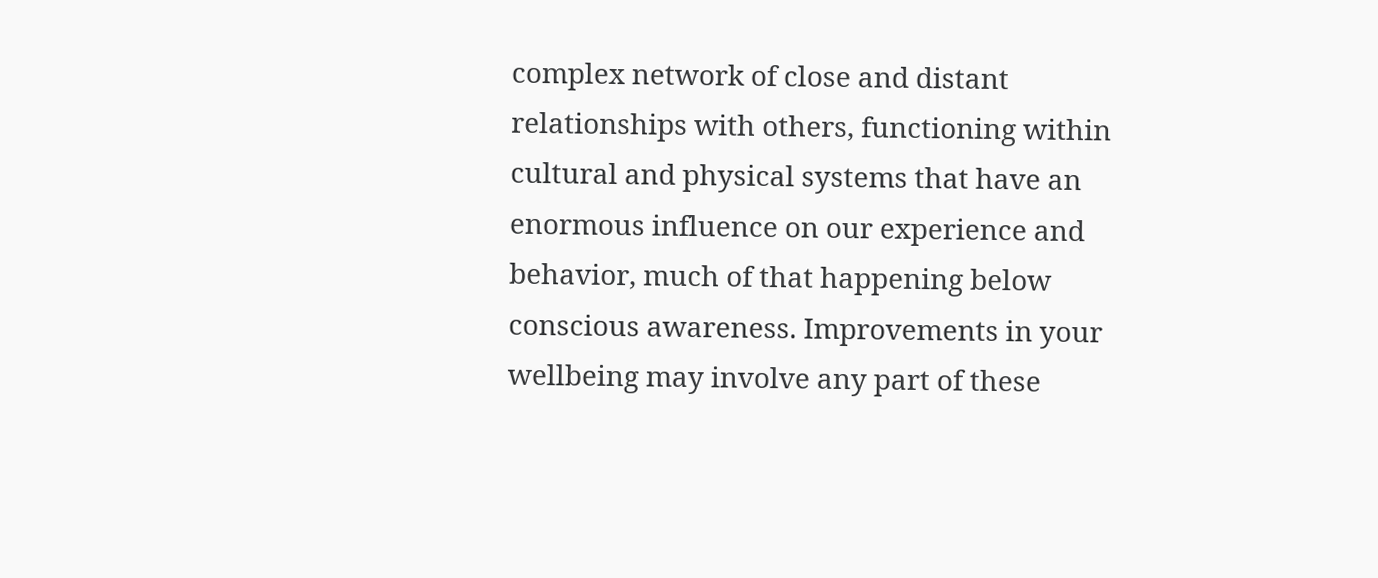complex network of close and distant relationships with others, functioning within cultural and physical systems that have an enormous influence on our experience and behavior, much of that happening below conscious awareness. Improvements in your wellbeing may involve any part of these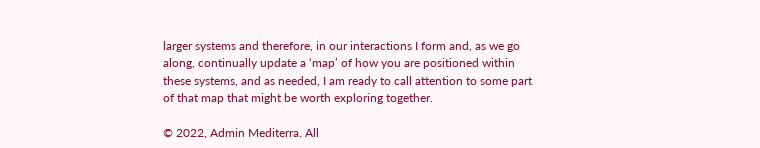larger systems and therefore, in our interactions I form and, as we go along, continually update a ‘map’ of how you are positioned within these systems, and as needed, I am ready to call attention to some part of that map that might be worth exploring together.

© 2022, Admin Mediterra. All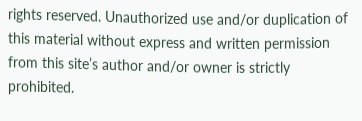rights reserved. Unauthorized use and/or duplication of this material without express and written permission from this site’s author and/or owner is strictly prohibited.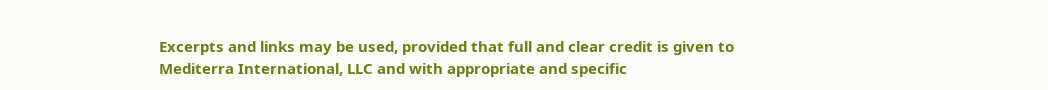Excerpts and links may be used, provided that full and clear credit is given to Mediterra International, LLC and with appropriate and specific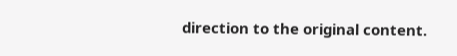direction to the original content.